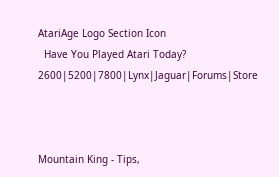AtariAge Logo Section Icon
  Have You Played Atari Today? 2600|5200|7800|Lynx|Jaguar|Forums|Store



Mountain King - Tips,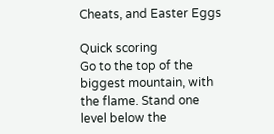Cheats, and Easter Eggs

Quick scoring
Go to the top of the biggest mountain, with the flame. Stand one level below the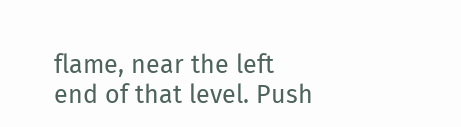flame, near the left end of that level. Push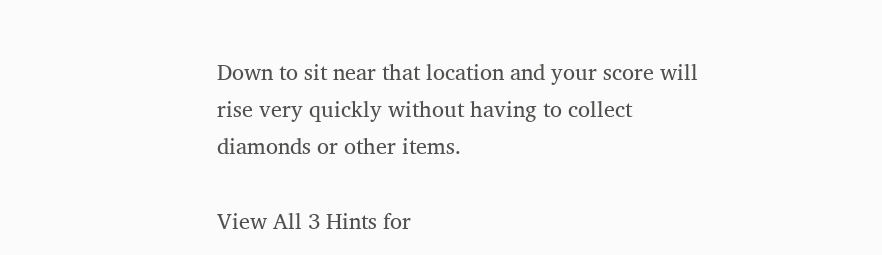Down to sit near that location and your score will rise very quickly without having to collect diamonds or other items.

View All 3 Hints for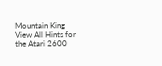Mountain King
View All Hints for the Atari 2600